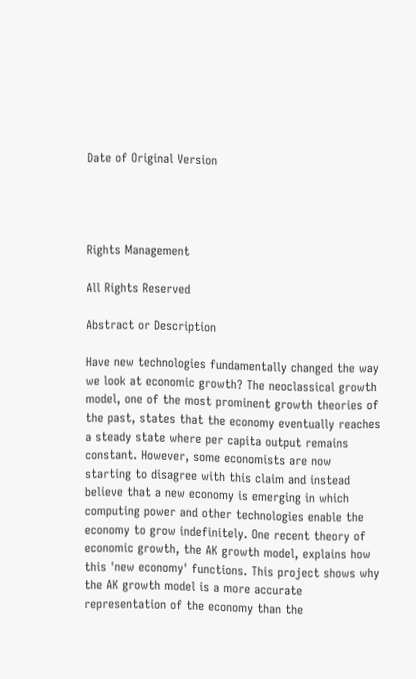Date of Original Version




Rights Management

All Rights Reserved

Abstract or Description

Have new technologies fundamentally changed the way we look at economic growth? The neoclassical growth model, one of the most prominent growth theories of the past, states that the economy eventually reaches a steady state where per capita output remains constant. However, some economists are now starting to disagree with this claim and instead believe that a new economy is emerging in which computing power and other technologies enable the economy to grow indefinitely. One recent theory of economic growth, the AK growth model, explains how this 'new economy' functions. This project shows why the AK growth model is a more accurate representation of the economy than the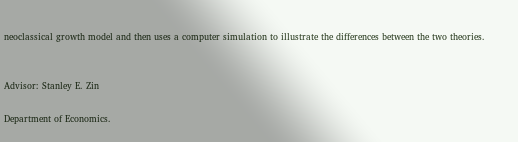neoclassical growth model and then uses a computer simulation to illustrate the differences between the two theories.


Advisor: Stanley E. Zin

Department of Economics.